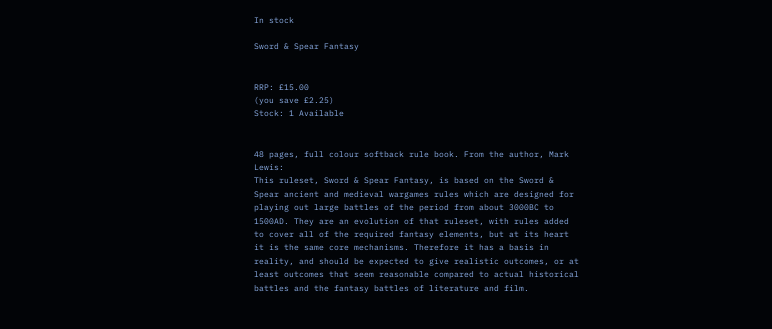In stock

Sword & Spear Fantasy


RRP: £15.00
(you save £2.25)
Stock: 1 Available


48 pages, full colour softback rule book. From the author, Mark Lewis:
This ruleset, Sword & Spear Fantasy, is based on the Sword & Spear ancient and medieval wargames rules which are designed for playing out large battles of the period from about 3000BC to 1500AD. They are an evolution of that ruleset, with rules added to cover all of the required fantasy elements, but at its heart it is the same core mechanisms. Therefore it has a basis in reality, and should be expected to give realistic outcomes, or at least outcomes that seem reasonable compared to actual historical battles and the fantasy battles of literature and film.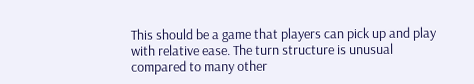This should be a game that players can pick up and play with relative ease. The turn structure is unusual compared to many other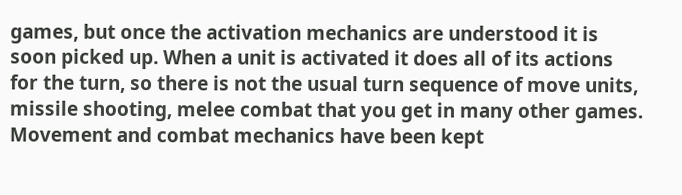games, but once the activation mechanics are understood it is soon picked up. When a unit is activated it does all of its actions for the turn, so there is not the usual turn sequence of move units, missile shooting, melee combat that you get in many other games. Movement and combat mechanics have been kept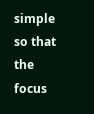simple so that the focus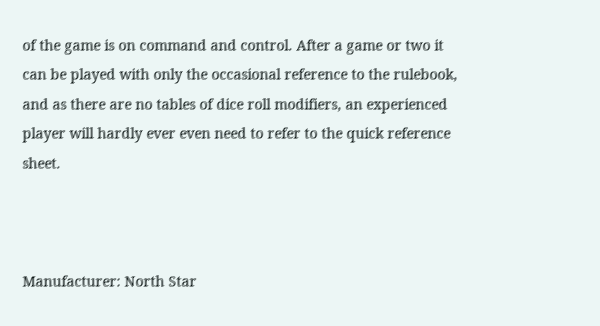of the game is on command and control. After a game or two it can be played with only the occasional reference to the rulebook, and as there are no tables of dice roll modifiers, an experienced player will hardly ever even need to refer to the quick reference sheet.



Manufacturer: North Star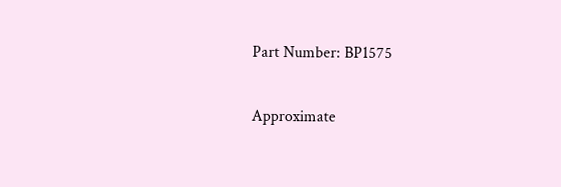Part Number: BP1575

Approximate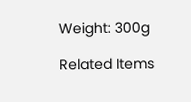Weight: 300g

Related Items